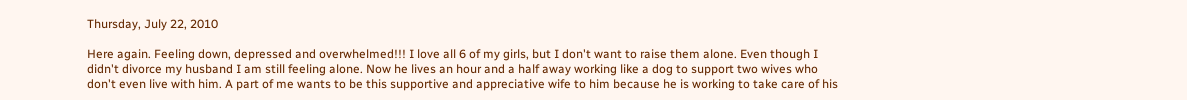Thursday, July 22, 2010

Here again. Feeling down, depressed and overwhelmed!!! I love all 6 of my girls, but I don't want to raise them alone. Even though I didn't divorce my husband I am still feeling alone. Now he lives an hour and a half away working like a dog to support two wives who don't even live with him. A part of me wants to be this supportive and appreciative wife to him because he is working to take care of his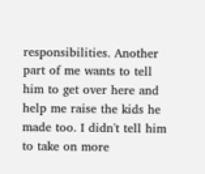responsibilities. Another part of me wants to tell him to get over here and help me raise the kids he made too. I didn't tell him to take on more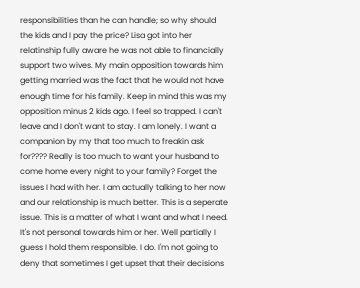responsibilities than he can handle; so why should the kids and I pay the price? Lisa got into her relatinship fully aware he was not able to financially support two wives. My main opposition towards him getting married was the fact that he would not have enough time for his family. Keep in mind this was my opposition minus 2 kids ago. I feel so trapped. I can't leave and I don't want to stay. I am lonely. I want a companion by my that too much to freakin ask for???? Really is too much to want your husband to come home every night to your family? Forget the issues I had with her. I am actually talking to her now and our relationship is much better. This is a seperate issue. This is a matter of what I want and what I need. It's not personal towards him or her. Well partially I guess I hold them responsible. I do. I'm not going to deny that sometimes I get upset that their decisions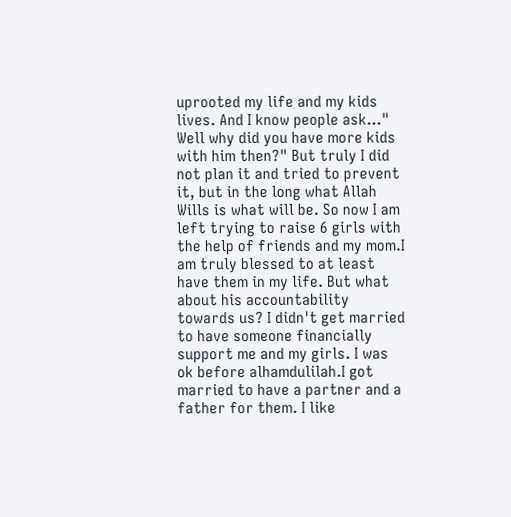uprooted my life and my kids lives. And I know people ask..." Well why did you have more kids with him then?" But truly I did not plan it and tried to prevent it, but in the long what Allah Wills is what will be. So now I am left trying to raise 6 girls with the help of friends and my mom.I am truly blessed to at least have them in my life. But what about his accountability towards us? I didn't get married to have someone financially support me and my girls. I was ok before alhamdulilah.I got married to have a partner and a father for them. I like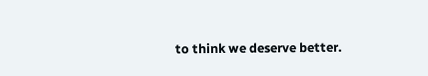to think we deserve better.